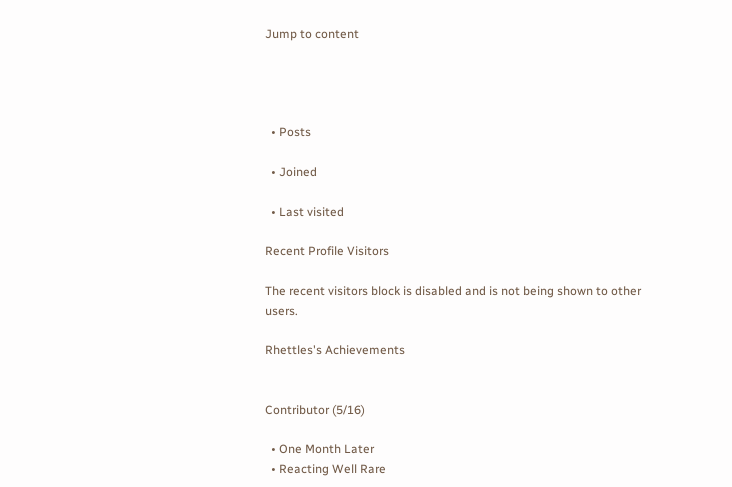Jump to content




  • Posts

  • Joined

  • Last visited

Recent Profile Visitors

The recent visitors block is disabled and is not being shown to other users.

Rhettles's Achievements


Contributor (5/16)

  • One Month Later
  • Reacting Well Rare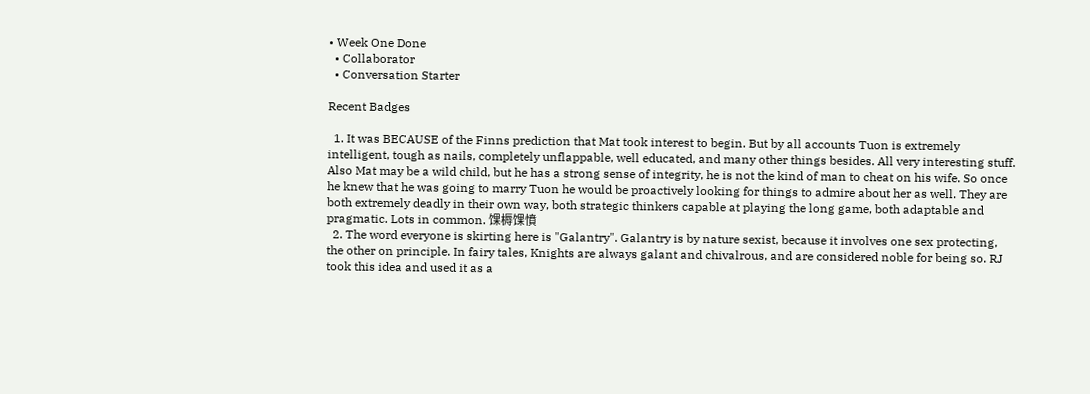• Week One Done
  • Collaborator
  • Conversation Starter

Recent Badges

  1. It was BECAUSE of the Finns prediction that Mat took interest to begin. But by all accounts Tuon is extremely intelligent, tough as nails, completely unflappable, well educated, and many other things besides. All very interesting stuff. Also Mat may be a wild child, but he has a strong sense of integrity, he is not the kind of man to cheat on his wife. So once he knew that he was going to marry Tuon he would be proactively looking for things to admire about her as well. They are both extremely deadly in their own way, both strategic thinkers capable at playing the long game, both adaptable and pragmatic. Lots in common. 馃槈馃憤
  2. The word everyone is skirting here is "Galantry". Galantry is by nature sexist, because it involves one sex protecting, the other on principle. In fairy tales, Knights are always galant and chivalrous, and are considered noble for being so. RJ took this idea and used it as a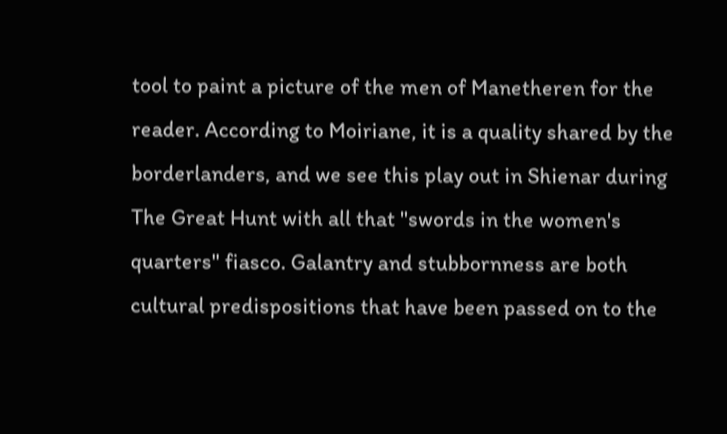tool to paint a picture of the men of Manetheren for the reader. According to Moiriane, it is a quality shared by the borderlanders, and we see this play out in Shienar during The Great Hunt with all that "swords in the women's quarters" fiasco. Galantry and stubbornness are both cultural predispositions that have been passed on to the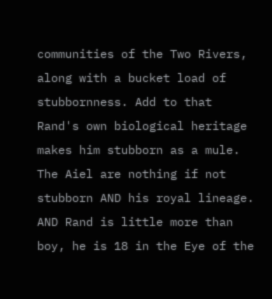communities of the Two Rivers, along with a bucket load of stubbornness. Add to that Rand's own biological heritage makes him stubborn as a mule. The Aiel are nothing if not stubborn AND his royal lineage. AND Rand is little more than boy, he is 18 in the Eye of the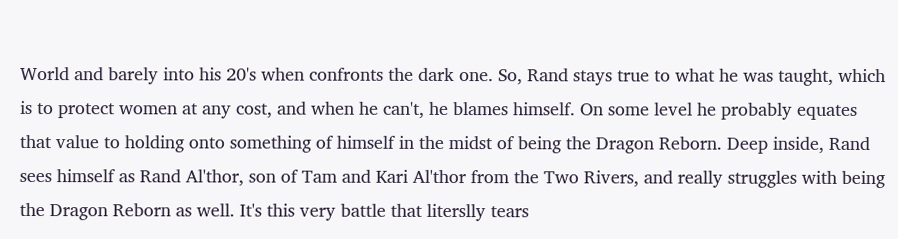World and barely into his 20's when confronts the dark one. So, Rand stays true to what he was taught, which is to protect women at any cost, and when he can't, he blames himself. On some level he probably equates that value to holding onto something of himself in the midst of being the Dragon Reborn. Deep inside, Rand sees himself as Rand Al'thor, son of Tam and Kari Al'thor from the Two Rivers, and really struggles with being the Dragon Reborn as well. It's this very battle that literslly tears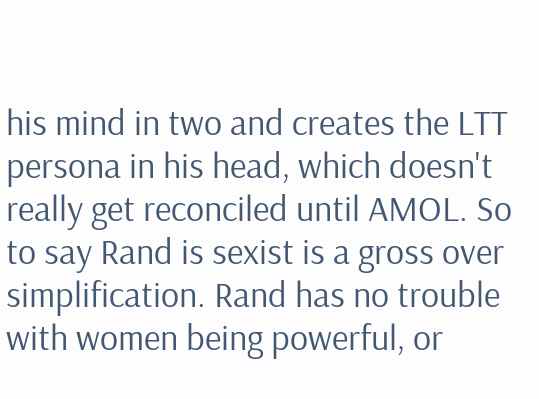his mind in two and creates the LTT persona in his head, which doesn't really get reconciled until AMOL. So to say Rand is sexist is a gross over simplification. Rand has no trouble with women being powerful, or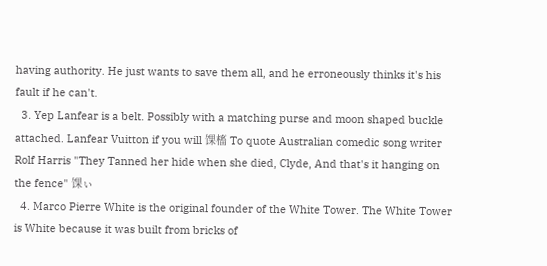having authority. He just wants to save them all, and he erroneously thinks it's his fault if he can't.
  3. Yep Lanfear is a belt. Possibly with a matching purse and moon shaped buckle attached. Lanfear Vuitton if you will 馃槒 To quote Australian comedic song writer Rolf Harris "They Tanned her hide when she died, Clyde, And that's it hanging on the fence" 馃ぃ
  4. Marco Pierre White is the original founder of the White Tower. The White Tower is White because it was built from bricks of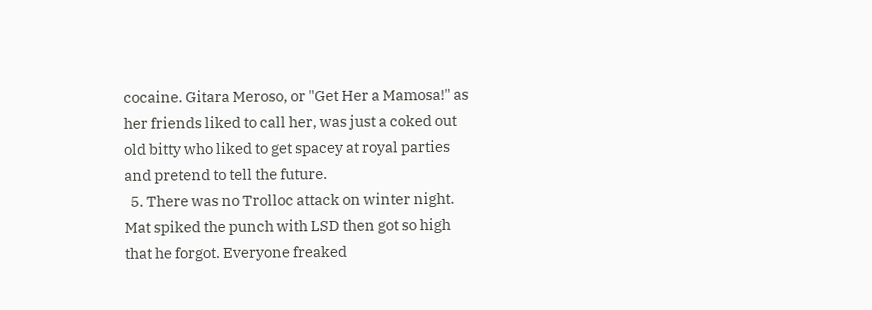cocaine. Gitara Meroso, or "Get Her a Mamosa!" as her friends liked to call her, was just a coked out old bitty who liked to get spacey at royal parties and pretend to tell the future.
  5. There was no Trolloc attack on winter night. Mat spiked the punch with LSD then got so high that he forgot. Everyone freaked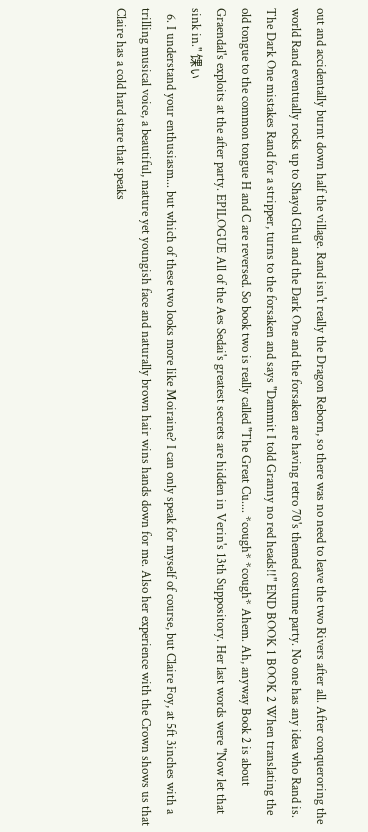out and accidentally burnt down half the village. Rand isn't really the Dragon Reborn, so there was no need to leave the two Rivers after all. After conqueroring the world Rand eventually rocks up to Shayol Ghul and the Dark One and the forsaken are having retro 70's themed costume party. No one has any idea who Rand is. The Dark One mistakes Rand for a stripper, turns to the forsaken and says "Dammit I told Granny no red heads!!" END BOOK 1 BOOK 2 When translating the old tongue to the common tongue H and C are reversed. So book two is really called "The Great Cu.... *cough* *cough* Ahem. Ah, anyway Book 2 is about Graendal's exploits at the after party. EPILOGUE All of the Aes Sedai's greatest secrets are hidden in Verin's 13th Suppository. Her last words were "Now let that sink in." 馃ぃ
  6. I understand your enthusiasm... but which of these two looks more like Moiraine? I can only speak for myself of course, but Claire Foy, at 5ft 3inches with a trilling musical voice, a beautiful, mature yet youngish face and naturally brown hair wins hands down for me. Also her experience with the Crown shows us that Claire has a cold hard stare that speaks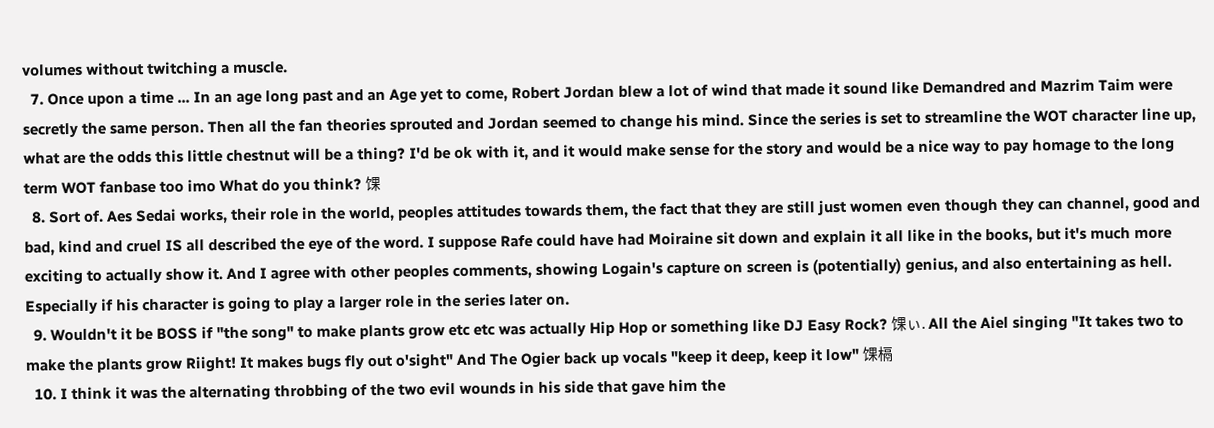volumes without twitching a muscle.
  7. Once upon a time ... In an age long past and an Age yet to come, Robert Jordan blew a lot of wind that made it sound like Demandred and Mazrim Taim were secretly the same person. Then all the fan theories sprouted and Jordan seemed to change his mind. Since the series is set to streamline the WOT character line up, what are the odds this little chestnut will be a thing? I'd be ok with it, and it would make sense for the story and would be a nice way to pay homage to the long term WOT fanbase too imo What do you think? 馃
  8. Sort of. Aes Sedai works, their role in the world, peoples attitudes towards them, the fact that they are still just women even though they can channel, good and bad, kind and cruel IS all described the eye of the word. I suppose Rafe could have had Moiraine sit down and explain it all like in the books, but it's much more exciting to actually show it. And I agree with other peoples comments, showing Logain's capture on screen is (potentially) genius, and also entertaining as hell. Especially if his character is going to play a larger role in the series later on.
  9. Wouldn't it be BOSS if "the song" to make plants grow etc etc was actually Hip Hop or something like DJ Easy Rock? 馃ぃ. All the Aiel singing "It takes two to make the plants grow Riight! It makes bugs fly out o'sight" And The Ogier back up vocals "keep it deep, keep it low" 馃槅
  10. I think it was the alternating throbbing of the two evil wounds in his side that gave him the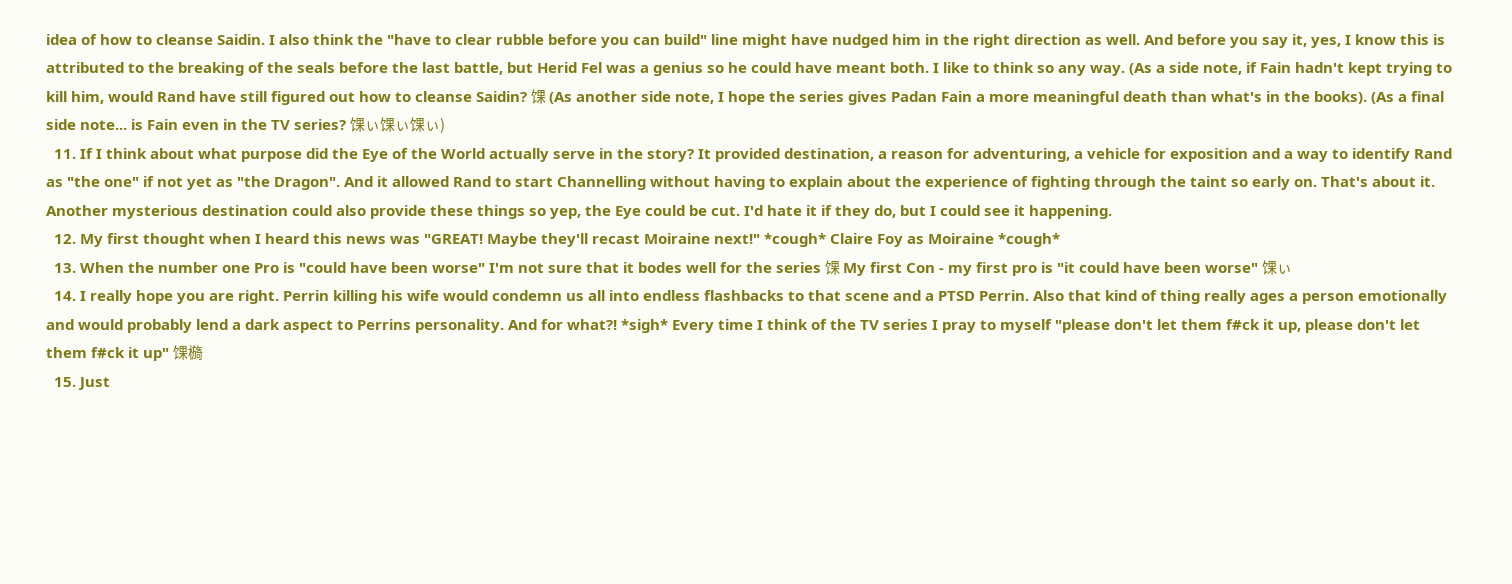idea of how to cleanse Saidin. I also think the "have to clear rubble before you can build" line might have nudged him in the right direction as well. And before you say it, yes, I know this is attributed to the breaking of the seals before the last battle, but Herid Fel was a genius so he could have meant both. I like to think so any way. (As a side note, if Fain hadn't kept trying to kill him, would Rand have still figured out how to cleanse Saidin? 馃 (As another side note, I hope the series gives Padan Fain a more meaningful death than what's in the books). (As a final side note... is Fain even in the TV series? 馃ぃ馃ぃ馃ぃ)
  11. If I think about what purpose did the Eye of the World actually serve in the story? It provided destination, a reason for adventuring, a vehicle for exposition and a way to identify Rand as "the one" if not yet as "the Dragon". And it allowed Rand to start Channelling without having to explain about the experience of fighting through the taint so early on. That's about it. Another mysterious destination could also provide these things so yep, the Eye could be cut. I'd hate it if they do, but I could see it happening.
  12. My first thought when I heard this news was "GREAT! Maybe they'll recast Moiraine next!" *cough* Claire Foy as Moiraine *cough*
  13. When the number one Pro is "could have been worse" I'm not sure that it bodes well for the series 馃 My first Con - my first pro is "it could have been worse" 馃ぃ
  14. I really hope you are right. Perrin killing his wife would condemn us all into endless flashbacks to that scene and a PTSD Perrin. Also that kind of thing really ages a person emotionally and would probably lend a dark aspect to Perrins personality. And for what?! *sigh* Every time I think of the TV series I pray to myself "please don't let them f#ck it up, please don't let them f#ck it up" 馃檹
  15. Just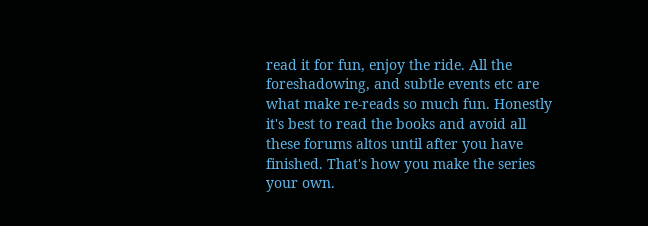read it for fun, enjoy the ride. All the foreshadowing, and subtle events etc are what make re-reads so much fun. Honestly it's best to read the books and avoid all these forums altos until after you have finished. That's how you make the series your own.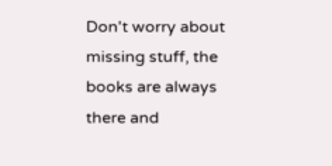Don't worry about missing stuff, the books are always there and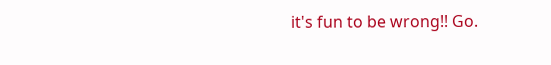it's fun to be wrong!! Go.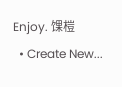Enjoy. 馃榿
  • Create New...